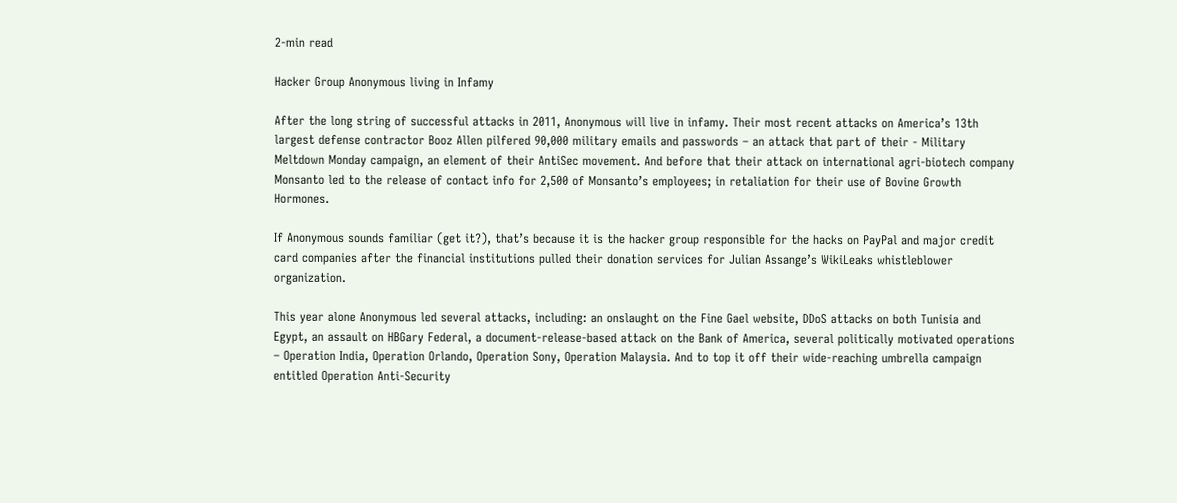2-min read

Hacker Group Anonymous living in Infamy

After the long string of successful attacks in 2011, Anonymous will live in infamy. Their most recent attacks on America’s 13th largest defense contractor Booz Allen pilfered 90,000 military emails and passwords – an attack that part of their - Military Meltdown Monday campaign, an element of their AntiSec movement. And before that their attack on international agri-biotech company Monsanto led to the release of contact info for 2,500 of Monsanto’s employees; in retaliation for their use of Bovine Growth Hormones.

If Anonymous sounds familiar (get it?), that’s because it is the hacker group responsible for the hacks on PayPal and major credit card companies after the financial institutions pulled their donation services for Julian Assange’s WikiLeaks whistleblower organization.

This year alone Anonymous led several attacks, including: an onslaught on the Fine Gael website, DDoS attacks on both Tunisia and Egypt, an assault on HBGary Federal, a document-release-based attack on the Bank of America, several politically motivated operations – Operation India, Operation Orlando, Operation Sony, Operation Malaysia. And to top it off their wide-reaching umbrella campaign entitled Operation Anti-Security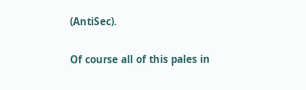(AntiSec).

Of course all of this pales in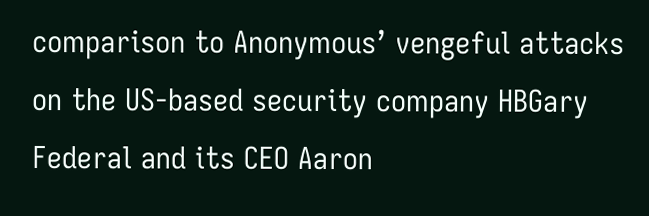comparison to Anonymous’ vengeful attacks on the US-based security company HBGary Federal and its CEO Aaron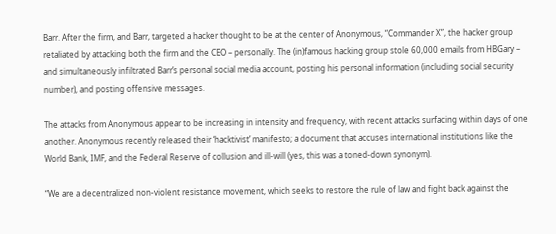Barr. After the firm, and Barr, targeted a hacker thought to be at the center of Anonymous, “Commander X”, the hacker group retaliated by attacking both the firm and the CEO – personally. The (in)famous hacking group stole 60,000 emails from HBGary – and simultaneously infiltrated Barr’s personal social media account, posting his personal information (including social security number), and posting offensive messages.

The attacks from Anonymous appear to be increasing in intensity and frequency, with recent attacks surfacing within days of one another. Anonymous recently released their ‘hacktivist’ manifesto; a document that accuses international institutions like the World Bank, IMF, and the Federal Reserve of collusion and ill-will (yes, this was a toned-down synonym).

“We are a decentralized non-violent resistance movement, which seeks to restore the rule of law and fight back against the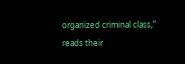organized criminal class,” reads their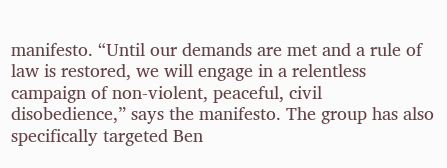manifesto. “Until our demands are met and a rule of law is restored, we will engage in a relentless campaign of non-violent, peaceful, civil disobedience,” says the manifesto. The group has also specifically targeted Ben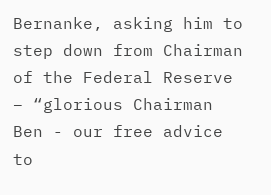Bernanke, asking him to step down from Chairman of the Federal Reserve – “glorious Chairman Ben - our free advice to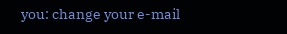you: change your e-mail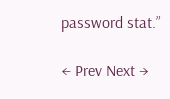password stat.”

← Prev Next →